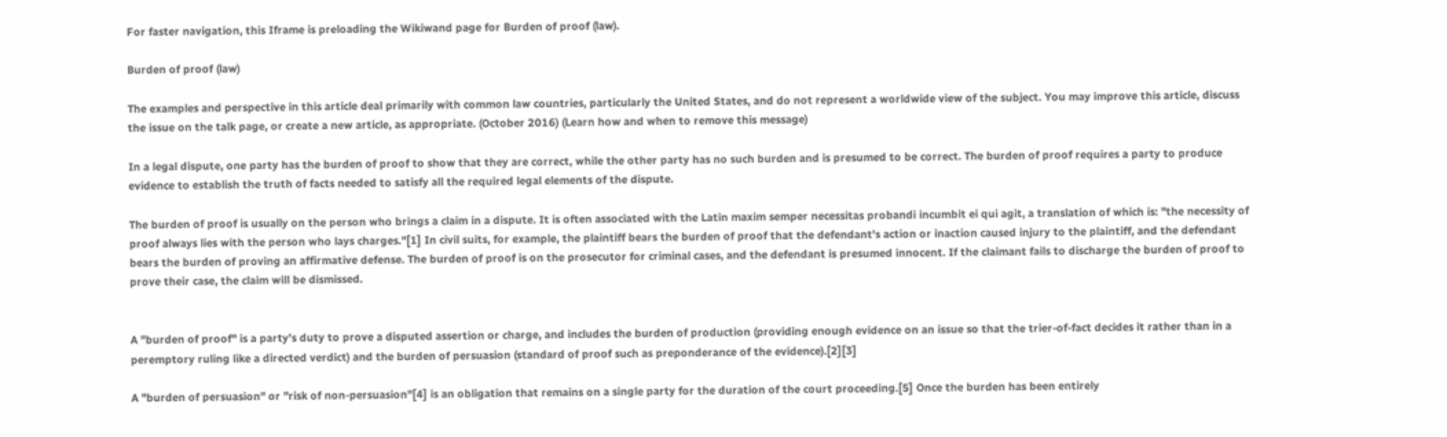For faster navigation, this Iframe is preloading the Wikiwand page for Burden of proof (law).

Burden of proof (law)

The examples and perspective in this article deal primarily with common law countries, particularly the United States, and do not represent a worldwide view of the subject. You may improve this article, discuss the issue on the talk page, or create a new article, as appropriate. (October 2016) (Learn how and when to remove this message)

In a legal dispute, one party has the burden of proof to show that they are correct, while the other party has no such burden and is presumed to be correct. The burden of proof requires a party to produce evidence to establish the truth of facts needed to satisfy all the required legal elements of the dispute.

The burden of proof is usually on the person who brings a claim in a dispute. It is often associated with the Latin maxim semper necessitas probandi incumbit ei qui agit, a translation of which is: "the necessity of proof always lies with the person who lays charges."[1] In civil suits, for example, the plaintiff bears the burden of proof that the defendant's action or inaction caused injury to the plaintiff, and the defendant bears the burden of proving an affirmative defense. The burden of proof is on the prosecutor for criminal cases, and the defendant is presumed innocent. If the claimant fails to discharge the burden of proof to prove their case, the claim will be dismissed.


A "burden of proof" is a party's duty to prove a disputed assertion or charge, and includes the burden of production (providing enough evidence on an issue so that the trier-of-fact decides it rather than in a peremptory ruling like a directed verdict) and the burden of persuasion (standard of proof such as preponderance of the evidence).[2][3]

A "burden of persuasion" or "risk of non-persuasion"[4] is an obligation that remains on a single party for the duration of the court proceeding.[5] Once the burden has been entirely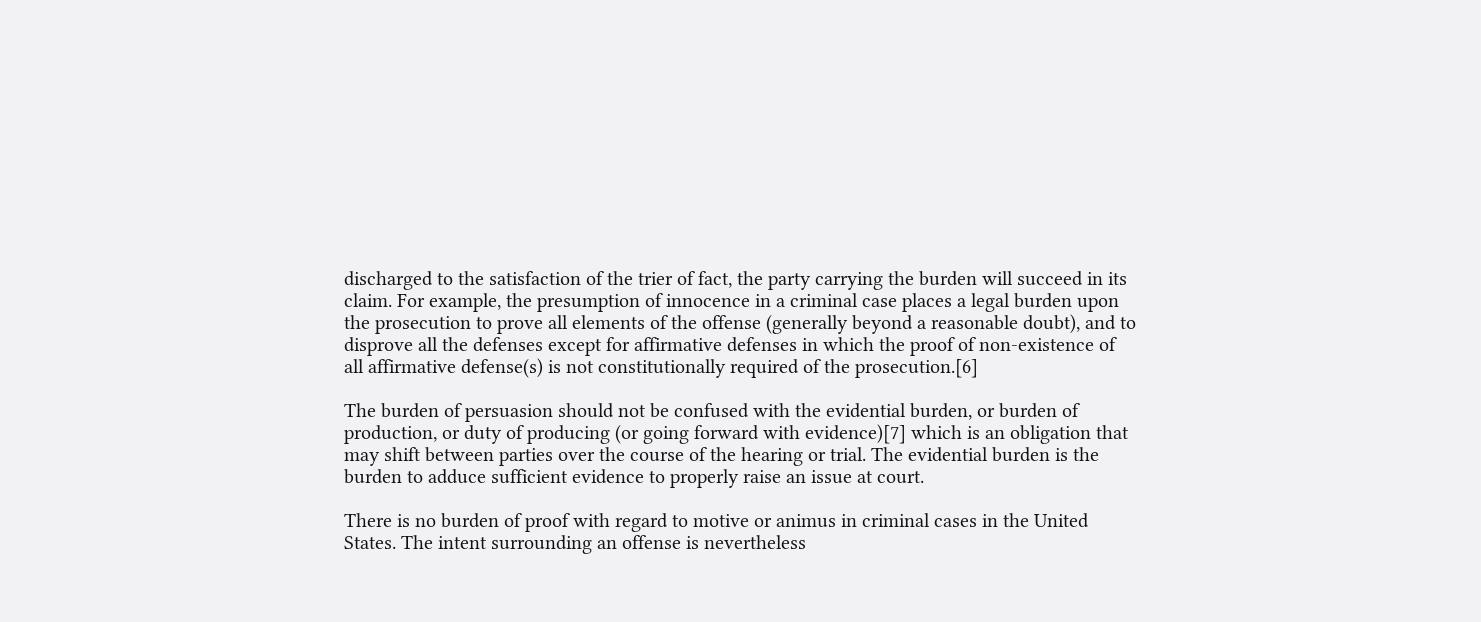discharged to the satisfaction of the trier of fact, the party carrying the burden will succeed in its claim. For example, the presumption of innocence in a criminal case places a legal burden upon the prosecution to prove all elements of the offense (generally beyond a reasonable doubt), and to disprove all the defenses except for affirmative defenses in which the proof of non-existence of all affirmative defense(s) is not constitutionally required of the prosecution.[6]

The burden of persuasion should not be confused with the evidential burden, or burden of production, or duty of producing (or going forward with evidence)[7] which is an obligation that may shift between parties over the course of the hearing or trial. The evidential burden is the burden to adduce sufficient evidence to properly raise an issue at court.

There is no burden of proof with regard to motive or animus in criminal cases in the United States. The intent surrounding an offense is nevertheless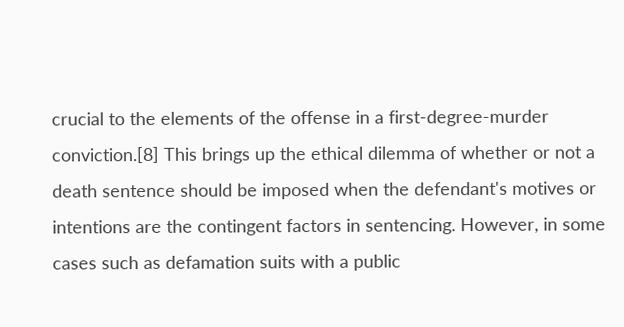crucial to the elements of the offense in a first-degree-murder conviction.[8] This brings up the ethical dilemma of whether or not a death sentence should be imposed when the defendant's motives or intentions are the contingent factors in sentencing. However, in some cases such as defamation suits with a public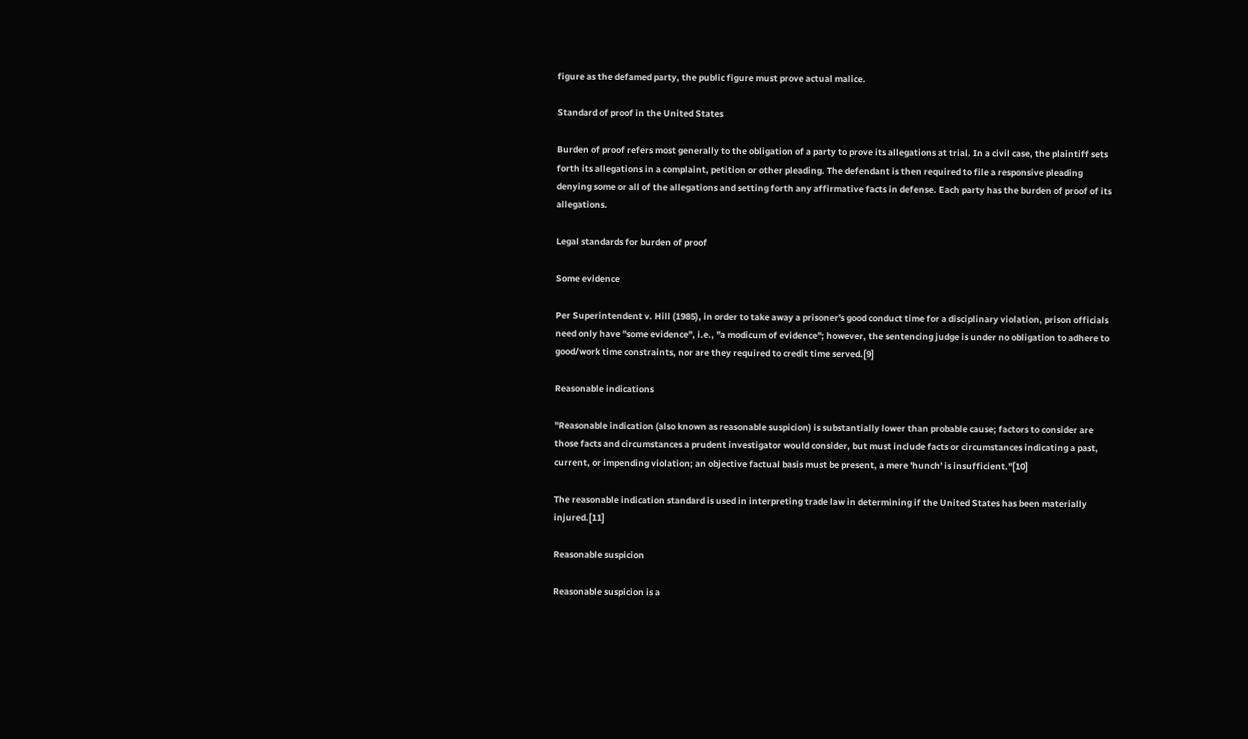figure as the defamed party, the public figure must prove actual malice.

Standard of proof in the United States

Burden of proof refers most generally to the obligation of a party to prove its allegations at trial. In a civil case, the plaintiff sets forth its allegations in a complaint, petition or other pleading. The defendant is then required to file a responsive pleading denying some or all of the allegations and setting forth any affirmative facts in defense. Each party has the burden of proof of its allegations.

Legal standards for burden of proof

Some evidence

Per Superintendent v. Hill (1985), in order to take away a prisoner's good conduct time for a disciplinary violation, prison officials need only have "some evidence", i.e., "a modicum of evidence"; however, the sentencing judge is under no obligation to adhere to good/work time constraints, nor are they required to credit time served.[9]

Reasonable indications

"Reasonable indication (also known as reasonable suspicion) is substantially lower than probable cause; factors to consider are those facts and circumstances a prudent investigator would consider, but must include facts or circumstances indicating a past, current, or impending violation; an objective factual basis must be present, a mere 'hunch' is insufficient."[10]

The reasonable indication standard is used in interpreting trade law in determining if the United States has been materially injured.[11]

Reasonable suspicion

Reasonable suspicion is a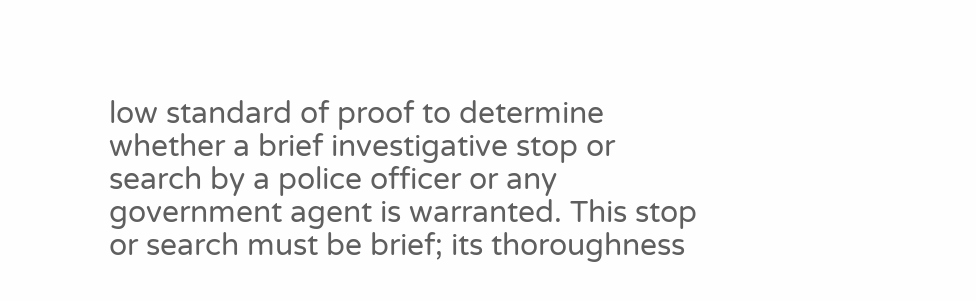low standard of proof to determine whether a brief investigative stop or search by a police officer or any government agent is warranted. This stop or search must be brief; its thoroughness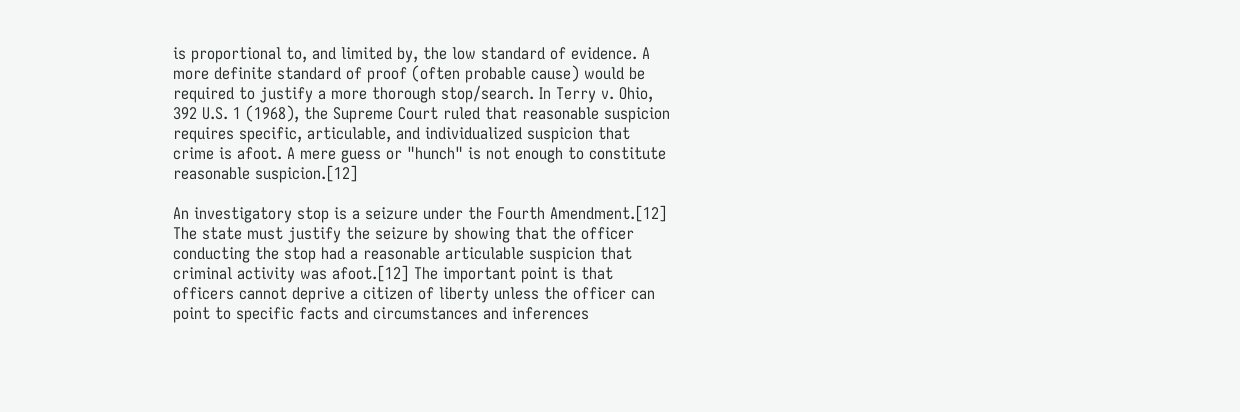is proportional to, and limited by, the low standard of evidence. A more definite standard of proof (often probable cause) would be required to justify a more thorough stop/search. In Terry v. Ohio, 392 U.S. 1 (1968), the Supreme Court ruled that reasonable suspicion requires specific, articulable, and individualized suspicion that crime is afoot. A mere guess or "hunch" is not enough to constitute reasonable suspicion.[12]

An investigatory stop is a seizure under the Fourth Amendment.[12] The state must justify the seizure by showing that the officer conducting the stop had a reasonable articulable suspicion that criminal activity was afoot.[12] The important point is that officers cannot deprive a citizen of liberty unless the officer can point to specific facts and circumstances and inferences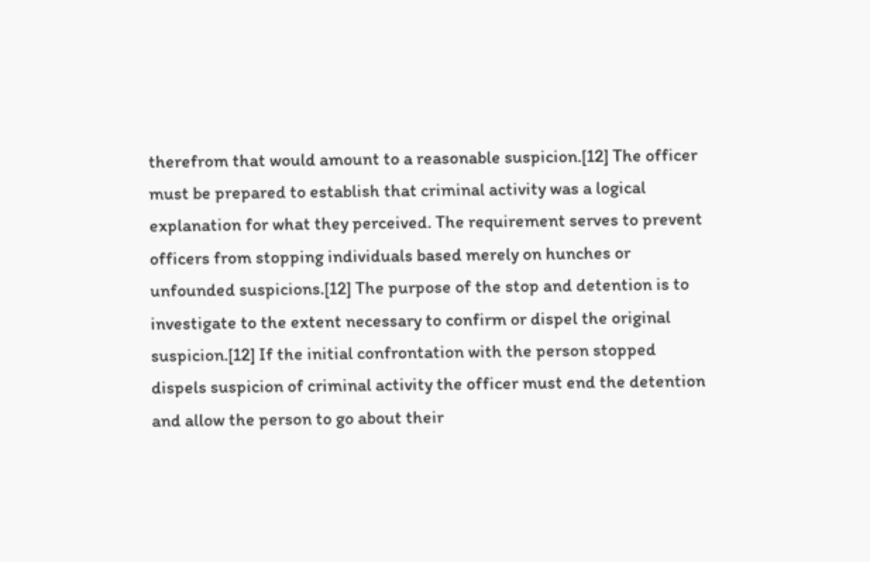therefrom that would amount to a reasonable suspicion.[12] The officer must be prepared to establish that criminal activity was a logical explanation for what they perceived. The requirement serves to prevent officers from stopping individuals based merely on hunches or unfounded suspicions.[12] The purpose of the stop and detention is to investigate to the extent necessary to confirm or dispel the original suspicion.[12] If the initial confrontation with the person stopped dispels suspicion of criminal activity the officer must end the detention and allow the person to go about their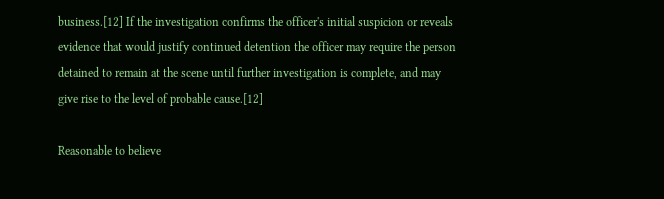business.[12] If the investigation confirms the officer's initial suspicion or reveals evidence that would justify continued detention the officer may require the person detained to remain at the scene until further investigation is complete, and may give rise to the level of probable cause.[12]

Reasonable to believe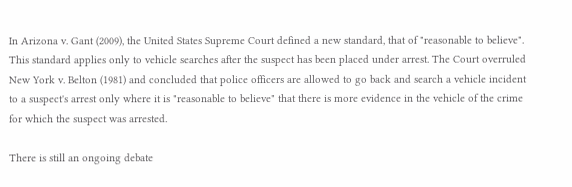In Arizona v. Gant (2009), the United States Supreme Court defined a new standard, that of "reasonable to believe". This standard applies only to vehicle searches after the suspect has been placed under arrest. The Court overruled New York v. Belton (1981) and concluded that police officers are allowed to go back and search a vehicle incident to a suspect's arrest only where it is "reasonable to believe" that there is more evidence in the vehicle of the crime for which the suspect was arrested.

There is still an ongoing debate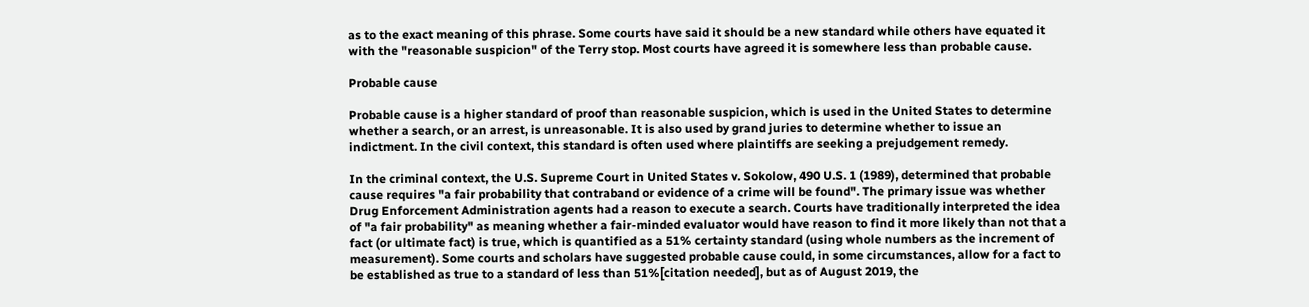as to the exact meaning of this phrase. Some courts have said it should be a new standard while others have equated it with the "reasonable suspicion" of the Terry stop. Most courts have agreed it is somewhere less than probable cause.

Probable cause

Probable cause is a higher standard of proof than reasonable suspicion, which is used in the United States to determine whether a search, or an arrest, is unreasonable. It is also used by grand juries to determine whether to issue an indictment. In the civil context, this standard is often used where plaintiffs are seeking a prejudgement remedy.

In the criminal context, the U.S. Supreme Court in United States v. Sokolow, 490 U.S. 1 (1989), determined that probable cause requires "a fair probability that contraband or evidence of a crime will be found". The primary issue was whether Drug Enforcement Administration agents had a reason to execute a search. Courts have traditionally interpreted the idea of "a fair probability" as meaning whether a fair-minded evaluator would have reason to find it more likely than not that a fact (or ultimate fact) is true, which is quantified as a 51% certainty standard (using whole numbers as the increment of measurement). Some courts and scholars have suggested probable cause could, in some circumstances, allow for a fact to be established as true to a standard of less than 51%[citation needed], but as of August 2019, the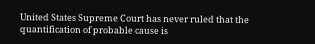United States Supreme Court has never ruled that the quantification of probable cause is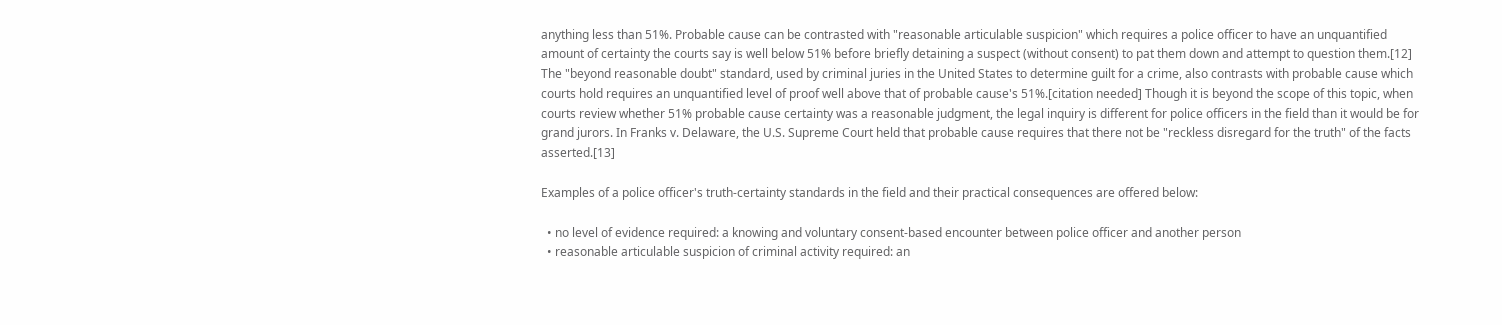anything less than 51%. Probable cause can be contrasted with "reasonable articulable suspicion" which requires a police officer to have an unquantified amount of certainty the courts say is well below 51% before briefly detaining a suspect (without consent) to pat them down and attempt to question them.[12] The "beyond reasonable doubt" standard, used by criminal juries in the United States to determine guilt for a crime, also contrasts with probable cause which courts hold requires an unquantified level of proof well above that of probable cause's 51%.[citation needed] Though it is beyond the scope of this topic, when courts review whether 51% probable cause certainty was a reasonable judgment, the legal inquiry is different for police officers in the field than it would be for grand jurors. In Franks v. Delaware, the U.S. Supreme Court held that probable cause requires that there not be "reckless disregard for the truth" of the facts asserted.[13]

Examples of a police officer's truth-certainty standards in the field and their practical consequences are offered below:

  • no level of evidence required: a knowing and voluntary consent-based encounter between police officer and another person
  • reasonable articulable suspicion of criminal activity required: an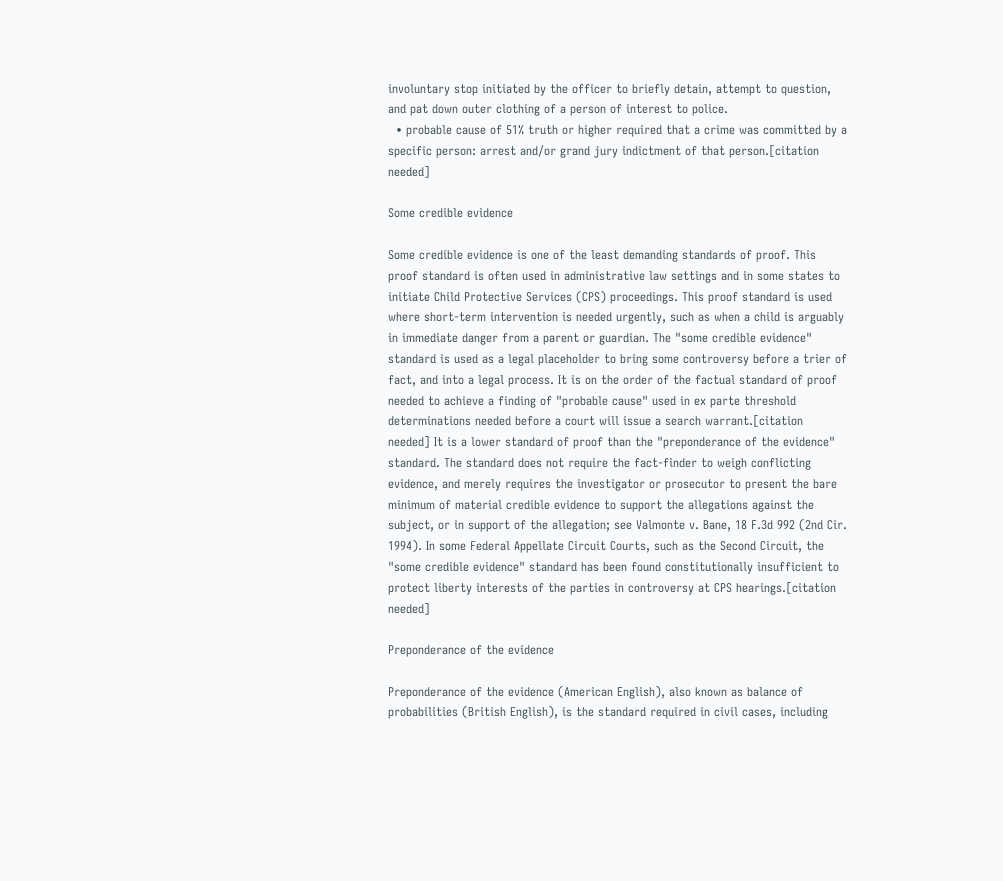involuntary stop initiated by the officer to briefly detain, attempt to question, and pat down outer clothing of a person of interest to police.
  • probable cause of 51% truth or higher required that a crime was committed by a specific person: arrest and/or grand jury indictment of that person.[citation needed]

Some credible evidence

Some credible evidence is one of the least demanding standards of proof. This proof standard is often used in administrative law settings and in some states to initiate Child Protective Services (CPS) proceedings. This proof standard is used where short-term intervention is needed urgently, such as when a child is arguably in immediate danger from a parent or guardian. The "some credible evidence" standard is used as a legal placeholder to bring some controversy before a trier of fact, and into a legal process. It is on the order of the factual standard of proof needed to achieve a finding of "probable cause" used in ex parte threshold determinations needed before a court will issue a search warrant.[citation needed] It is a lower standard of proof than the "preponderance of the evidence" standard. The standard does not require the fact-finder to weigh conflicting evidence, and merely requires the investigator or prosecutor to present the bare minimum of material credible evidence to support the allegations against the subject, or in support of the allegation; see Valmonte v. Bane, 18 F.3d 992 (2nd Cir. 1994). In some Federal Appellate Circuit Courts, such as the Second Circuit, the "some credible evidence" standard has been found constitutionally insufficient to protect liberty interests of the parties in controversy at CPS hearings.[citation needed]

Preponderance of the evidence

Preponderance of the evidence (American English), also known as balance of probabilities (British English), is the standard required in civil cases, including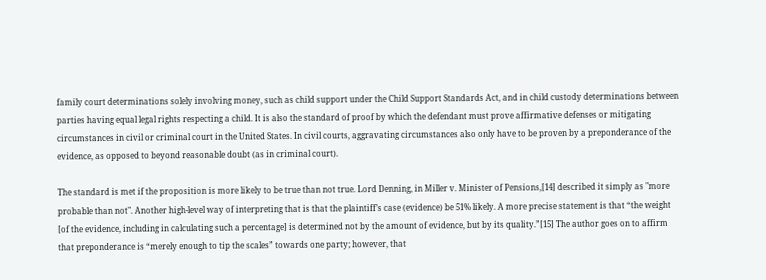family court determinations solely involving money, such as child support under the Child Support Standards Act, and in child custody determinations between parties having equal legal rights respecting a child. It is also the standard of proof by which the defendant must prove affirmative defenses or mitigating circumstances in civil or criminal court in the United States. In civil courts, aggravating circumstances also only have to be proven by a preponderance of the evidence, as opposed to beyond reasonable doubt (as in criminal court).

The standard is met if the proposition is more likely to be true than not true. Lord Denning, in Miller v. Minister of Pensions,[14] described it simply as "more probable than not". Another high-level way of interpreting that is that the plaintiff’s case (evidence) be 51% likely. A more precise statement is that “the weight [of the evidence, including in calculating such a percentage] is determined not by the amount of evidence, but by its quality.”[15] The author goes on to affirm that preponderance is “merely enough to tip the scales” towards one party; however, that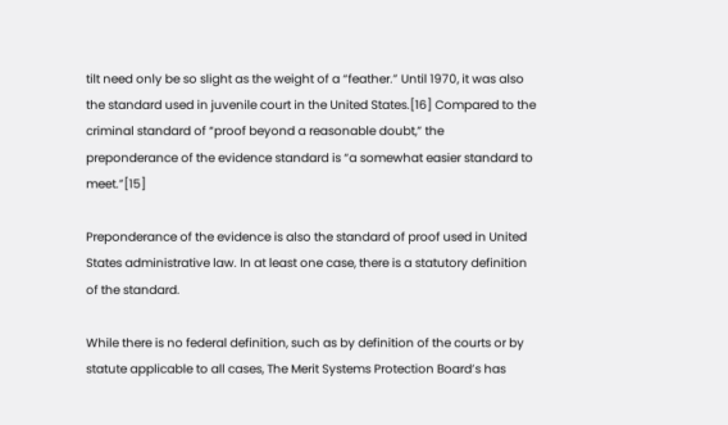tilt need only be so slight as the weight of a “feather.” Until 1970, it was also the standard used in juvenile court in the United States.[16] Compared to the criminal standard of “proof beyond a reasonable doubt,” the preponderance of the evidence standard is “a somewhat easier standard to meet.”[15]

Preponderance of the evidence is also the standard of proof used in United States administrative law. In at least one case, there is a statutory definition of the standard.

While there is no federal definition, such as by definition of the courts or by statute applicable to all cases, The Merit Systems Protection Board’s has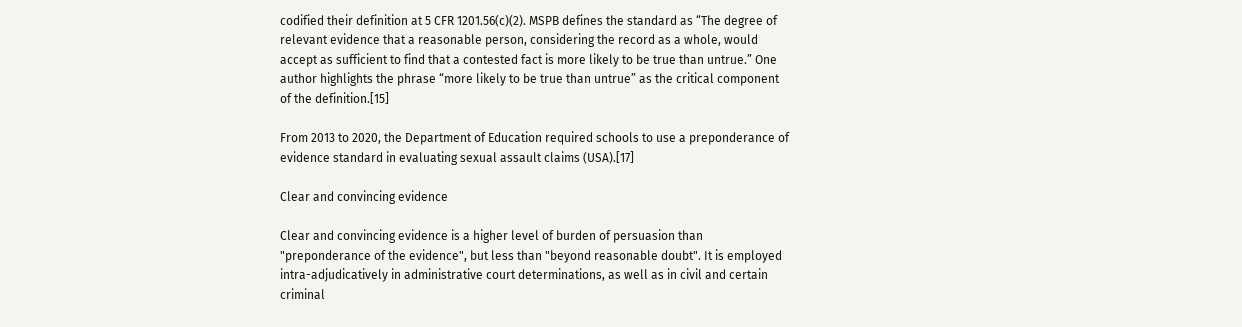codified their definition at 5 CFR 1201.56(c)(2). MSPB defines the standard as “The degree of relevant evidence that a reasonable person, considering the record as a whole, would accept as sufficient to find that a contested fact is more likely to be true than untrue.” One author highlights the phrase “more likely to be true than untrue” as the critical component of the definition.[15]

From 2013 to 2020, the Department of Education required schools to use a preponderance of evidence standard in evaluating sexual assault claims (USA).[17]

Clear and convincing evidence

Clear and convincing evidence is a higher level of burden of persuasion than "preponderance of the evidence", but less than "beyond reasonable doubt". It is employed intra-adjudicatively in administrative court determinations, as well as in civil and certain criminal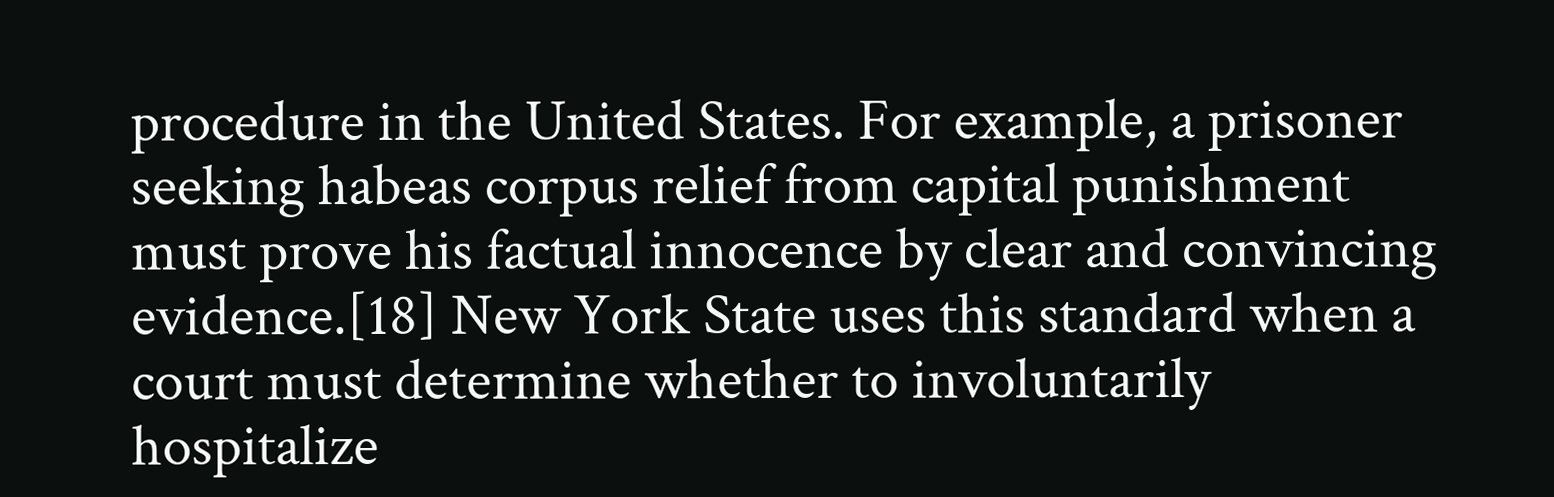procedure in the United States. For example, a prisoner seeking habeas corpus relief from capital punishment must prove his factual innocence by clear and convincing evidence.[18] New York State uses this standard when a court must determine whether to involuntarily hospitalize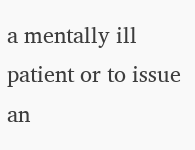a mentally ill patient or to issue an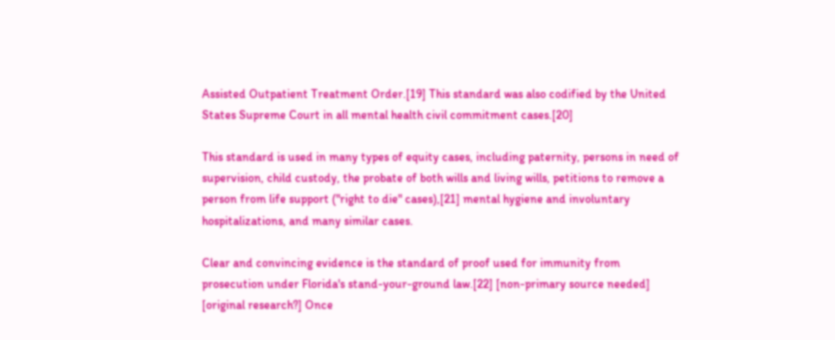Assisted Outpatient Treatment Order.[19] This standard was also codified by the United States Supreme Court in all mental health civil commitment cases.[20]

This standard is used in many types of equity cases, including paternity, persons in need of supervision, child custody, the probate of both wills and living wills, petitions to remove a person from life support ("right to die" cases),[21] mental hygiene and involuntary hospitalizations, and many similar cases.

Clear and convincing evidence is the standard of proof used for immunity from prosecution under Florida's stand-your-ground law.[22] [non-primary source needed] [original research?] Once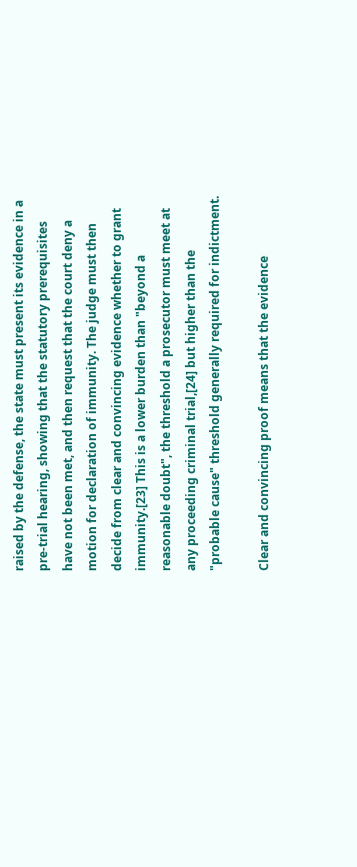raised by the defense, the state must present its evidence in a pre-trial hearing, showing that the statutory prerequisites have not been met, and then request that the court deny a motion for declaration of immunity. The judge must then decide from clear and convincing evidence whether to grant immunity.[23] This is a lower burden than "beyond a reasonable doubt", the threshold a prosecutor must meet at any proceeding criminal trial,[24] but higher than the "probable cause" threshold generally required for indictment.

Clear and convincing proof means that the evidence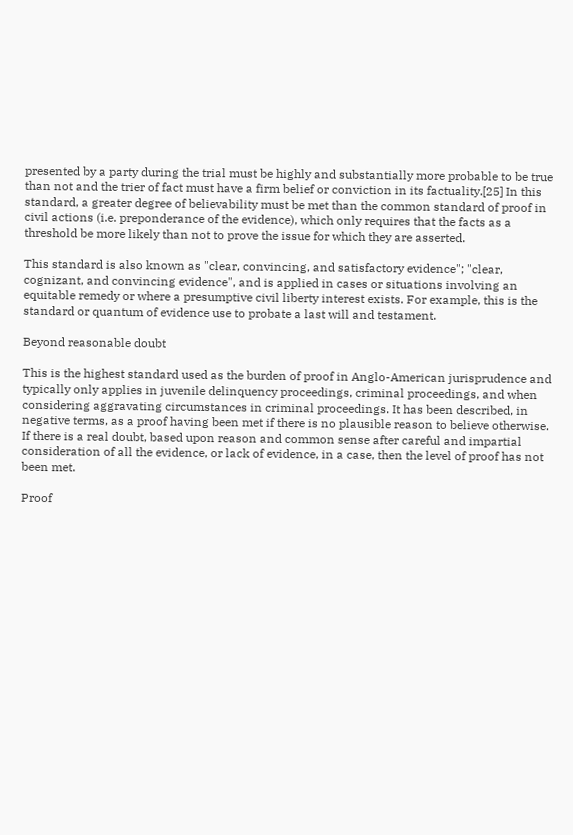presented by a party during the trial must be highly and substantially more probable to be true than not and the trier of fact must have a firm belief or conviction in its factuality.[25] In this standard, a greater degree of believability must be met than the common standard of proof in civil actions (i.e. preponderance of the evidence), which only requires that the facts as a threshold be more likely than not to prove the issue for which they are asserted.

This standard is also known as "clear, convincing, and satisfactory evidence"; "clear, cognizant, and convincing evidence", and is applied in cases or situations involving an equitable remedy or where a presumptive civil liberty interest exists. For example, this is the standard or quantum of evidence use to probate a last will and testament.

Beyond reasonable doubt

This is the highest standard used as the burden of proof in Anglo-American jurisprudence and typically only applies in juvenile delinquency proceedings, criminal proceedings, and when considering aggravating circumstances in criminal proceedings. It has been described, in negative terms, as a proof having been met if there is no plausible reason to believe otherwise. If there is a real doubt, based upon reason and common sense after careful and impartial consideration of all the evidence, or lack of evidence, in a case, then the level of proof has not been met.

Proof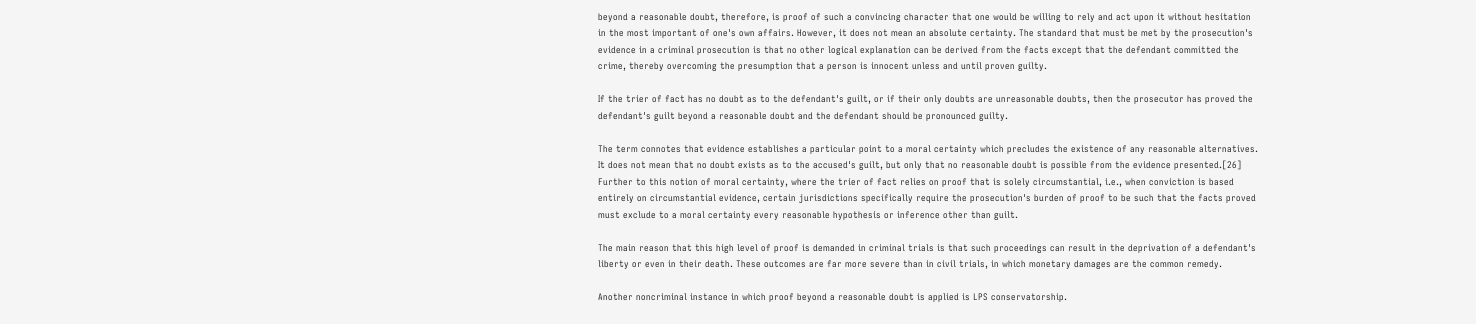beyond a reasonable doubt, therefore, is proof of such a convincing character that one would be willing to rely and act upon it without hesitation in the most important of one's own affairs. However, it does not mean an absolute certainty. The standard that must be met by the prosecution's evidence in a criminal prosecution is that no other logical explanation can be derived from the facts except that the defendant committed the crime, thereby overcoming the presumption that a person is innocent unless and until proven guilty.

If the trier of fact has no doubt as to the defendant's guilt, or if their only doubts are unreasonable doubts, then the prosecutor has proved the defendant's guilt beyond a reasonable doubt and the defendant should be pronounced guilty.

The term connotes that evidence establishes a particular point to a moral certainty which precludes the existence of any reasonable alternatives. It does not mean that no doubt exists as to the accused's guilt, but only that no reasonable doubt is possible from the evidence presented.[26] Further to this notion of moral certainty, where the trier of fact relies on proof that is solely circumstantial, i.e., when conviction is based entirely on circumstantial evidence, certain jurisdictions specifically require the prosecution's burden of proof to be such that the facts proved must exclude to a moral certainty every reasonable hypothesis or inference other than guilt.

The main reason that this high level of proof is demanded in criminal trials is that such proceedings can result in the deprivation of a defendant's liberty or even in their death. These outcomes are far more severe than in civil trials, in which monetary damages are the common remedy.

Another noncriminal instance in which proof beyond a reasonable doubt is applied is LPS conservatorship.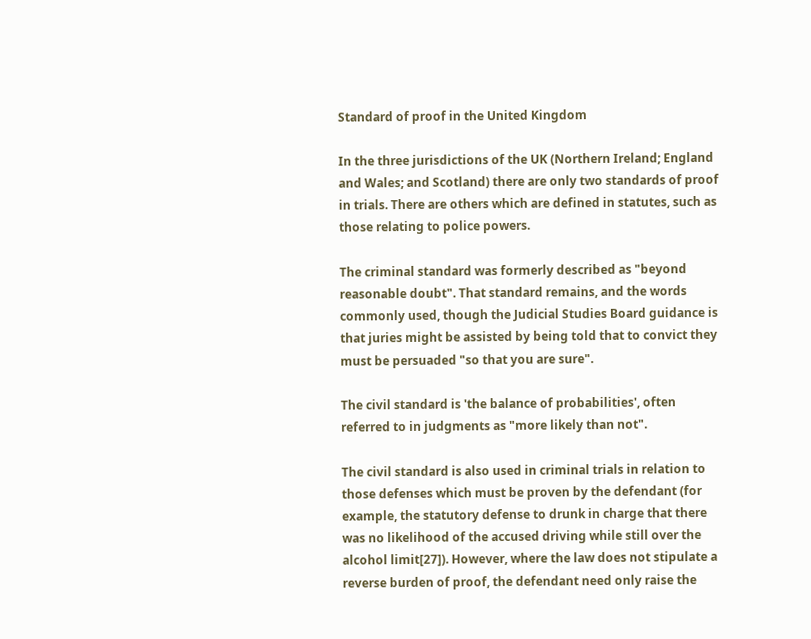Standard of proof in the United Kingdom

In the three jurisdictions of the UK (Northern Ireland; England and Wales; and Scotland) there are only two standards of proof in trials. There are others which are defined in statutes, such as those relating to police powers.

The criminal standard was formerly described as "beyond reasonable doubt". That standard remains, and the words commonly used, though the Judicial Studies Board guidance is that juries might be assisted by being told that to convict they must be persuaded "so that you are sure".

The civil standard is 'the balance of probabilities', often referred to in judgments as "more likely than not".

The civil standard is also used in criminal trials in relation to those defenses which must be proven by the defendant (for example, the statutory defense to drunk in charge that there was no likelihood of the accused driving while still over the alcohol limit[27]). However, where the law does not stipulate a reverse burden of proof, the defendant need only raise the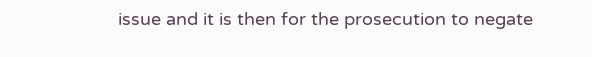issue and it is then for the prosecution to negate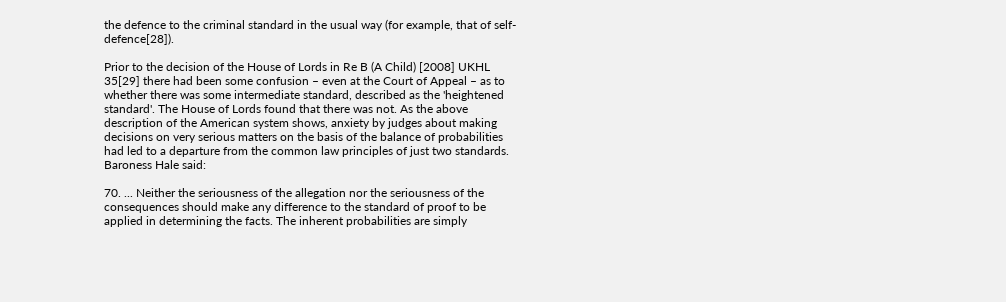the defence to the criminal standard in the usual way (for example, that of self-defence[28]).

Prior to the decision of the House of Lords in Re B (A Child) [2008] UKHL 35[29] there had been some confusion – even at the Court of Appeal – as to whether there was some intermediate standard, described as the 'heightened standard'. The House of Lords found that there was not. As the above description of the American system shows, anxiety by judges about making decisions on very serious matters on the basis of the balance of probabilities had led to a departure from the common law principles of just two standards. Baroness Hale said:

70. ... Neither the seriousness of the allegation nor the seriousness of the consequences should make any difference to the standard of proof to be applied in determining the facts. The inherent probabilities are simply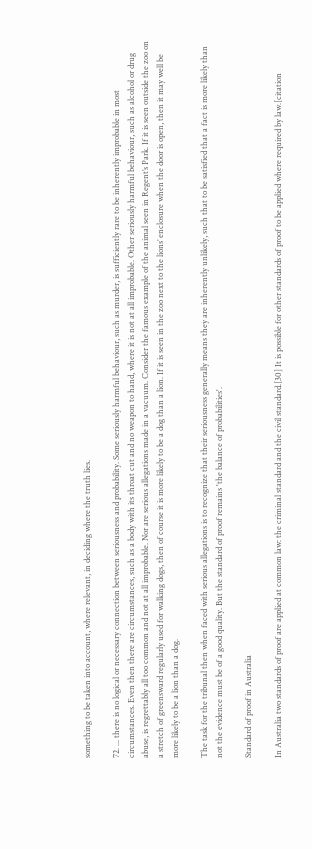something to be taken into account, where relevant, in deciding where the truth lies.

72. ... there is no logical or necessary connection between seriousness and probability. Some seriously harmful behaviour, such as murder, is sufficiently rare to be inherently improbable in most circumstances. Even then there are circumstances, such as a body with its throat cut and no weapon to hand, where it is not at all improbable. Other seriously harmful behaviour, such as alcohol or drug abuse, is regrettably all too common and not at all improbable. Nor are serious allegations made in a vacuum. Consider the famous example of the animal seen in Regent’s Park. If it is seen outside the zoo on a stretch of greensward regularly used for walking dogs, then of course it is more likely to be a dog than a lion. If it is seen in the zoo next to the lions’ enclosure when the door is open, then it may well be more likely to be a lion than a dog.

The task for the tribunal then when faced with serious allegations is to recognize that their seriousness generally means they are inherently unlikely, such that to be satisfied that a fact is more likely than not the evidence must be of a good quality. But the standard of proof remains 'the balance of probabilities'.

Standard of proof in Australia

In Australia two standards of proof are applied at common law: the criminal standard and the civil standard.[30] It is possible for other standards of proof to be applied where required by law.[citation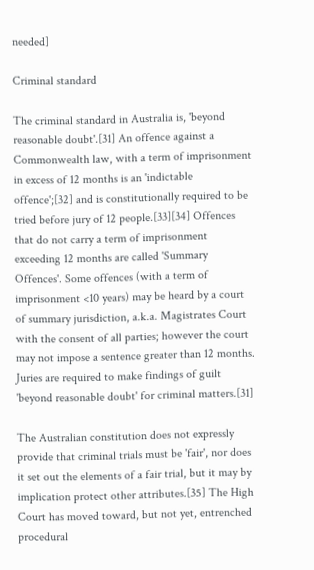needed]

Criminal standard

The criminal standard in Australia is, 'beyond reasonable doubt'.[31] An offence against a Commonwealth law, with a term of imprisonment in excess of 12 months is an 'indictable offence';[32] and is constitutionally required to be tried before jury of 12 people.[33][34] Offences that do not carry a term of imprisonment exceeding 12 months are called 'Summary Offences'. Some offences (with a term of imprisonment <10 years) may be heard by a court of summary jurisdiction, a.k.a. Magistrates Court with the consent of all parties; however the court may not impose a sentence greater than 12 months. Juries are required to make findings of guilt 'beyond reasonable doubt' for criminal matters.[31]

The Australian constitution does not expressly provide that criminal trials must be 'fair', nor does it set out the elements of a fair trial, but it may by implication protect other attributes.[35] The High Court has moved toward, but not yet, entrenched procedural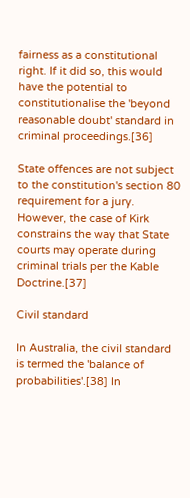fairness as a constitutional right. If it did so, this would have the potential to constitutionalise the 'beyond reasonable doubt' standard in criminal proceedings.[36]

State offences are not subject to the constitution's section 80 requirement for a jury. However, the case of Kirk constrains the way that State courts may operate during criminal trials per the Kable Doctrine.[37]

Civil standard

In Australia, the civil standard is termed the 'balance of probabilities'.[38] In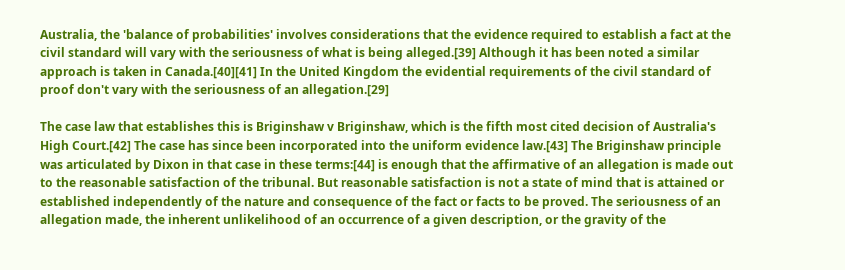Australia, the 'balance of probabilities' involves considerations that the evidence required to establish a fact at the civil standard will vary with the seriousness of what is being alleged.[39] Although it has been noted a similar approach is taken in Canada.[40][41] In the United Kingdom the evidential requirements of the civil standard of proof don't vary with the seriousness of an allegation.[29]

The case law that establishes this is Briginshaw v Briginshaw, which is the fifth most cited decision of Australia's High Court.[42] The case has since been incorporated into the uniform evidence law.[43] The Briginshaw principle was articulated by Dixon in that case in these terms:[44] is enough that the affirmative of an allegation is made out to the reasonable satisfaction of the tribunal. But reasonable satisfaction is not a state of mind that is attained or established independently of the nature and consequence of the fact or facts to be proved. The seriousness of an allegation made, the inherent unlikelihood of an occurrence of a given description, or the gravity of the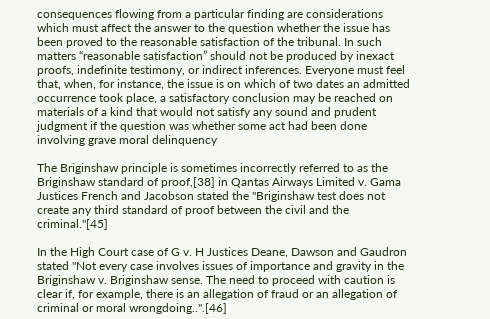consequences flowing from a particular finding are considerations which must affect the answer to the question whether the issue has been proved to the reasonable satisfaction of the tribunal. In such matters “reasonable satisfaction” should not be produced by inexact proofs, indefinite testimony, or indirect inferences. Everyone must feel that, when, for instance, the issue is on which of two dates an admitted occurrence took place, a satisfactory conclusion may be reached on materials of a kind that would not satisfy any sound and prudent judgment if the question was whether some act had been done involving grave moral delinquency

The Briginshaw principle is sometimes incorrectly referred to as the Briginshaw standard of proof,[38] in Qantas Airways Limited v. Gama Justices French and Jacobson stated the "Briginshaw test does not create any third standard of proof between the civil and the criminal."[45]

In the High Court case of G v. H Justices Deane, Dawson and Gaudron stated "Not every case involves issues of importance and gravity in the Briginshaw v. Briginshaw sense. The need to proceed with caution is clear if, for example, there is an allegation of fraud or an allegation of criminal or moral wrongdoing..".[46]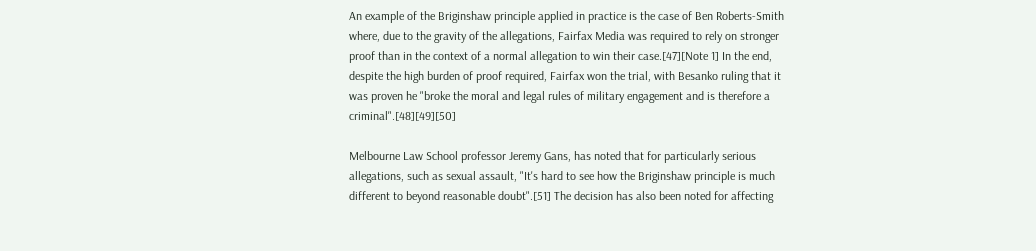An example of the Briginshaw principle applied in practice is the case of Ben Roberts-Smith where, due to the gravity of the allegations, Fairfax Media was required to rely on stronger proof than in the context of a normal allegation to win their case.[47][Note 1] In the end, despite the high burden of proof required, Fairfax won the trial, with Besanko ruling that it was proven he "broke the moral and legal rules of military engagement and is therefore a criminal".[48][49][50]

Melbourne Law School professor Jeremy Gans, has noted that for particularly serious allegations, such as sexual assault, "It's hard to see how the Briginshaw principle is much different to beyond reasonable doubt".[51] The decision has also been noted for affecting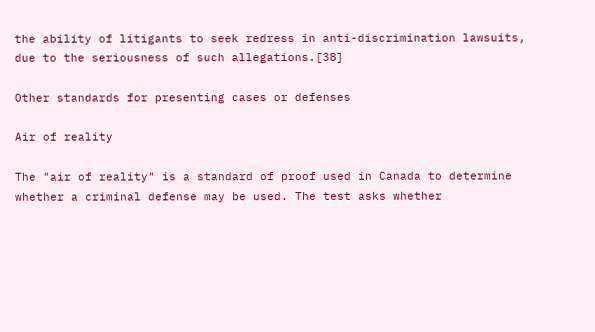the ability of litigants to seek redress in anti-discrimination lawsuits, due to the seriousness of such allegations.[38]

Other standards for presenting cases or defenses

Air of reality

The "air of reality" is a standard of proof used in Canada to determine whether a criminal defense may be used. The test asks whether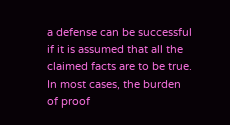a defense can be successful if it is assumed that all the claimed facts are to be true. In most cases, the burden of proof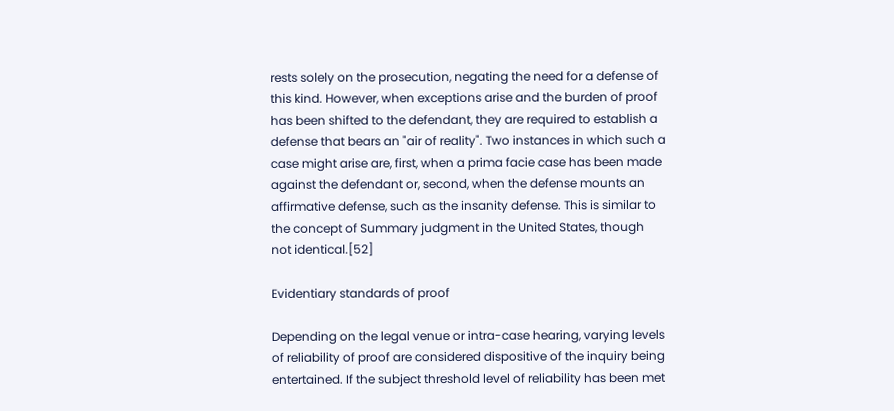rests solely on the prosecution, negating the need for a defense of this kind. However, when exceptions arise and the burden of proof has been shifted to the defendant, they are required to establish a defense that bears an "air of reality". Two instances in which such a case might arise are, first, when a prima facie case has been made against the defendant or, second, when the defense mounts an affirmative defense, such as the insanity defense. This is similar to the concept of Summary judgment in the United States, though not identical.[52]

Evidentiary standards of proof

Depending on the legal venue or intra-case hearing, varying levels of reliability of proof are considered dispositive of the inquiry being entertained. If the subject threshold level of reliability has been met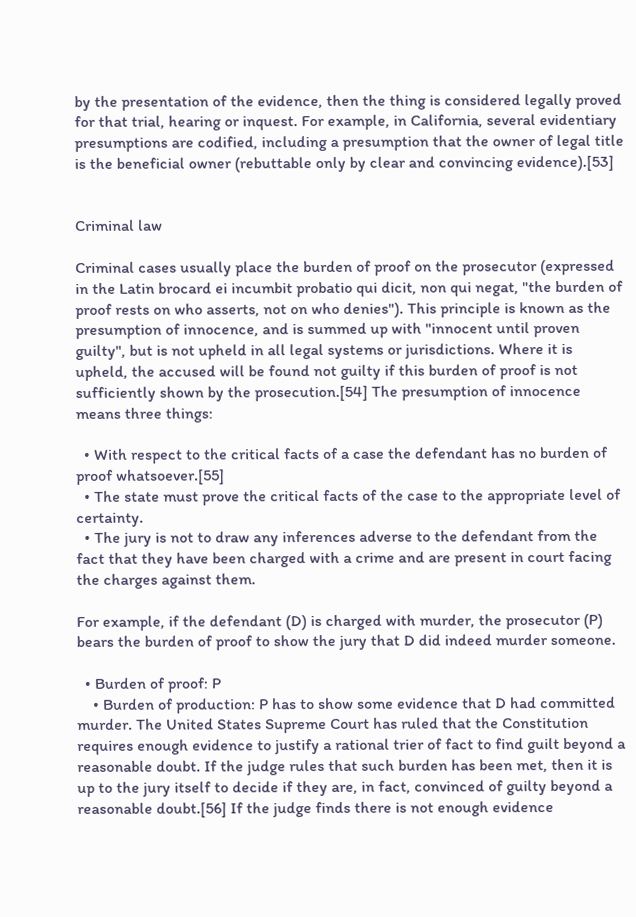by the presentation of the evidence, then the thing is considered legally proved for that trial, hearing or inquest. For example, in California, several evidentiary presumptions are codified, including a presumption that the owner of legal title is the beneficial owner (rebuttable only by clear and convincing evidence).[53]


Criminal law

Criminal cases usually place the burden of proof on the prosecutor (expressed in the Latin brocard ei incumbit probatio qui dicit, non qui negat, "the burden of proof rests on who asserts, not on who denies"). This principle is known as the presumption of innocence, and is summed up with "innocent until proven guilty", but is not upheld in all legal systems or jurisdictions. Where it is upheld, the accused will be found not guilty if this burden of proof is not sufficiently shown by the prosecution.[54] The presumption of innocence means three things:

  • With respect to the critical facts of a case the defendant has no burden of proof whatsoever.[55]
  • The state must prove the critical facts of the case to the appropriate level of certainty.
  • The jury is not to draw any inferences adverse to the defendant from the fact that they have been charged with a crime and are present in court facing the charges against them.

For example, if the defendant (D) is charged with murder, the prosecutor (P) bears the burden of proof to show the jury that D did indeed murder someone.

  • Burden of proof: P
    • Burden of production: P has to show some evidence that D had committed murder. The United States Supreme Court has ruled that the Constitution requires enough evidence to justify a rational trier of fact to find guilt beyond a reasonable doubt. If the judge rules that such burden has been met, then it is up to the jury itself to decide if they are, in fact, convinced of guilty beyond a reasonable doubt.[56] If the judge finds there is not enough evidence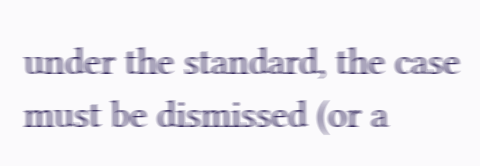under the standard, the case must be dismissed (or a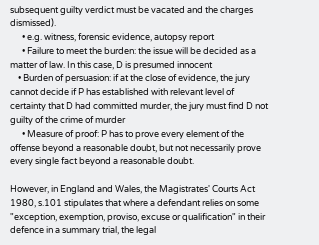subsequent guilty verdict must be vacated and the charges dismissed).
      • e.g. witness, forensic evidence, autopsy report
      • Failure to meet the burden: the issue will be decided as a matter of law. In this case, D is presumed innocent
    • Burden of persuasion: if at the close of evidence, the jury cannot decide if P has established with relevant level of certainty that D had committed murder, the jury must find D not guilty of the crime of murder
      • Measure of proof: P has to prove every element of the offense beyond a reasonable doubt, but not necessarily prove every single fact beyond a reasonable doubt.

However, in England and Wales, the Magistrates' Courts Act 1980, s.101 stipulates that where a defendant relies on some "exception, exemption, proviso, excuse or qualification" in their defence in a summary trial, the legal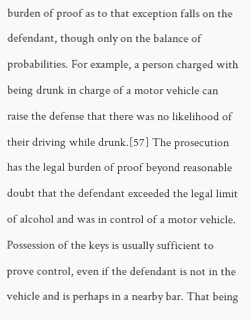burden of proof as to that exception falls on the defendant, though only on the balance of probabilities. For example, a person charged with being drunk in charge of a motor vehicle can raise the defense that there was no likelihood of their driving while drunk.[57] The prosecution has the legal burden of proof beyond reasonable doubt that the defendant exceeded the legal limit of alcohol and was in control of a motor vehicle. Possession of the keys is usually sufficient to prove control, even if the defendant is not in the vehicle and is perhaps in a nearby bar. That being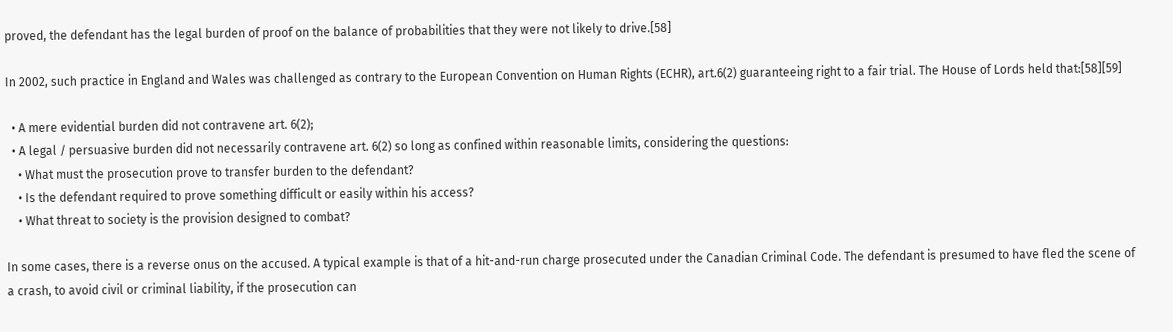proved, the defendant has the legal burden of proof on the balance of probabilities that they were not likely to drive.[58]

In 2002, such practice in England and Wales was challenged as contrary to the European Convention on Human Rights (ECHR), art.6(2) guaranteeing right to a fair trial. The House of Lords held that:[58][59]

  • A mere evidential burden did not contravene art. 6(2);
  • A legal / persuasive burden did not necessarily contravene art. 6(2) so long as confined within reasonable limits, considering the questions:
    • What must the prosecution prove to transfer burden to the defendant?
    • Is the defendant required to prove something difficult or easily within his access?
    • What threat to society is the provision designed to combat?

In some cases, there is a reverse onus on the accused. A typical example is that of a hit-and-run charge prosecuted under the Canadian Criminal Code. The defendant is presumed to have fled the scene of a crash, to avoid civil or criminal liability, if the prosecution can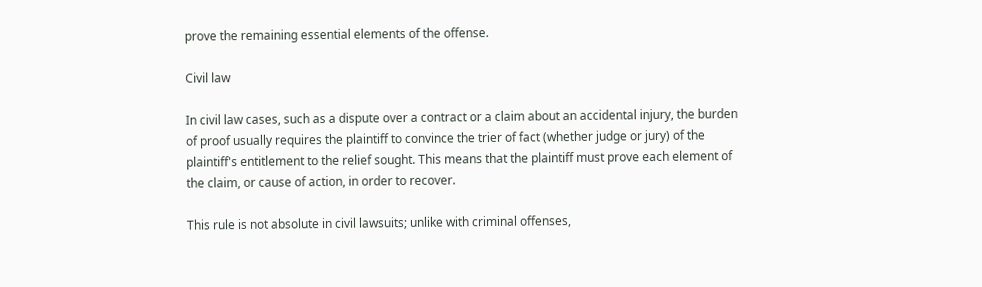prove the remaining essential elements of the offense.

Civil law

In civil law cases, such as a dispute over a contract or a claim about an accidental injury, the burden of proof usually requires the plaintiff to convince the trier of fact (whether judge or jury) of the plaintiff's entitlement to the relief sought. This means that the plaintiff must prove each element of the claim, or cause of action, in order to recover.

This rule is not absolute in civil lawsuits; unlike with criminal offenses,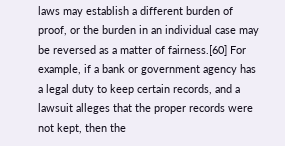laws may establish a different burden of proof, or the burden in an individual case may be reversed as a matter of fairness.[60] For example, if a bank or government agency has a legal duty to keep certain records, and a lawsuit alleges that the proper records were not kept, then the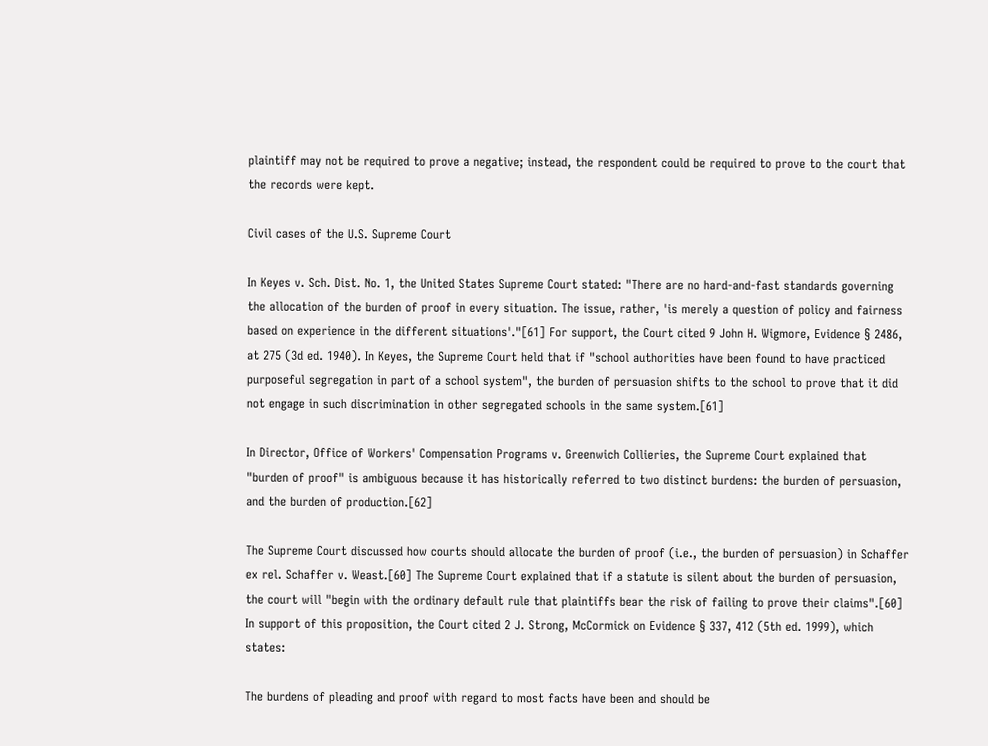plaintiff may not be required to prove a negative; instead, the respondent could be required to prove to the court that the records were kept.

Civil cases of the U.S. Supreme Court

In Keyes v. Sch. Dist. No. 1, the United States Supreme Court stated: "There are no hard-and-fast standards governing the allocation of the burden of proof in every situation. The issue, rather, 'is merely a question of policy and fairness based on experience in the different situations'."[61] For support, the Court cited 9 John H. Wigmore, Evidence § 2486, at 275 (3d ed. 1940). In Keyes, the Supreme Court held that if "school authorities have been found to have practiced purposeful segregation in part of a school system", the burden of persuasion shifts to the school to prove that it did not engage in such discrimination in other segregated schools in the same system.[61]

In Director, Office of Workers' Compensation Programs v. Greenwich Collieries, the Supreme Court explained that "burden of proof" is ambiguous because it has historically referred to two distinct burdens: the burden of persuasion, and the burden of production.[62]

The Supreme Court discussed how courts should allocate the burden of proof (i.e., the burden of persuasion) in Schaffer ex rel. Schaffer v. Weast.[60] The Supreme Court explained that if a statute is silent about the burden of persuasion, the court will "begin with the ordinary default rule that plaintiffs bear the risk of failing to prove their claims".[60] In support of this proposition, the Court cited 2 J. Strong, McCormick on Evidence § 337, 412 (5th ed. 1999), which states:

The burdens of pleading and proof with regard to most facts have been and should be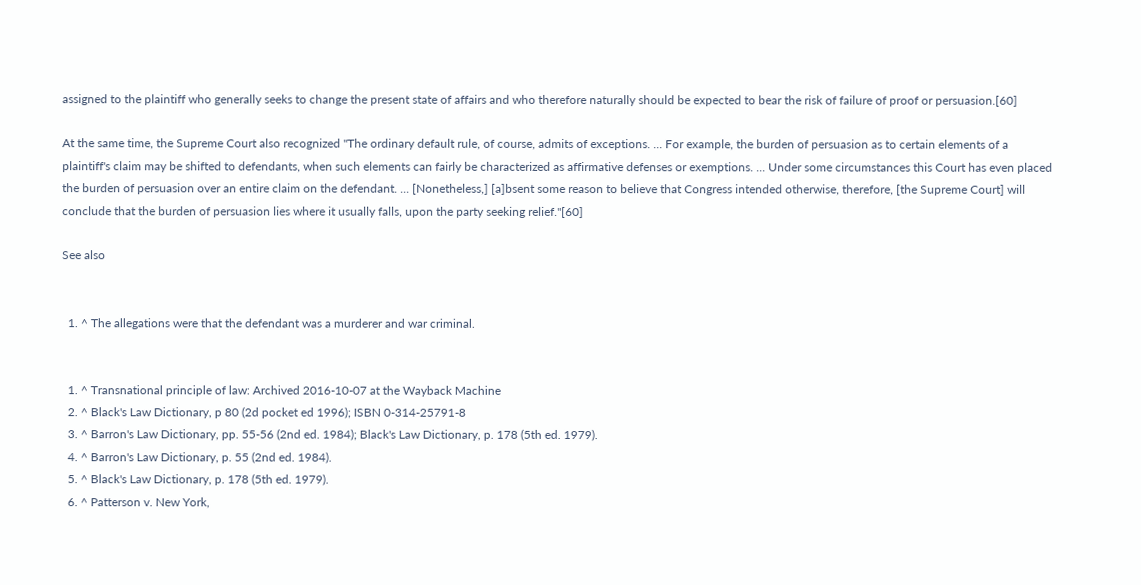assigned to the plaintiff who generally seeks to change the present state of affairs and who therefore naturally should be expected to bear the risk of failure of proof or persuasion.[60]

At the same time, the Supreme Court also recognized "The ordinary default rule, of course, admits of exceptions. ... For example, the burden of persuasion as to certain elements of a plaintiff's claim may be shifted to defendants, when such elements can fairly be characterized as affirmative defenses or exemptions. ... Under some circumstances this Court has even placed the burden of persuasion over an entire claim on the defendant. ... [Nonetheless,] [a]bsent some reason to believe that Congress intended otherwise, therefore, [the Supreme Court] will conclude that the burden of persuasion lies where it usually falls, upon the party seeking relief."[60]

See also


  1. ^ The allegations were that the defendant was a murderer and war criminal.


  1. ^ Transnational principle of law: Archived 2016-10-07 at the Wayback Machine
  2. ^ Black's Law Dictionary, p 80 (2d pocket ed 1996); ISBN 0-314-25791-8
  3. ^ Barron's Law Dictionary, pp. 55-56 (2nd ed. 1984); Black's Law Dictionary, p. 178 (5th ed. 1979).
  4. ^ Barron's Law Dictionary, p. 55 (2nd ed. 1984).
  5. ^ Black's Law Dictionary, p. 178 (5th ed. 1979).
  6. ^ Patterson v. New York,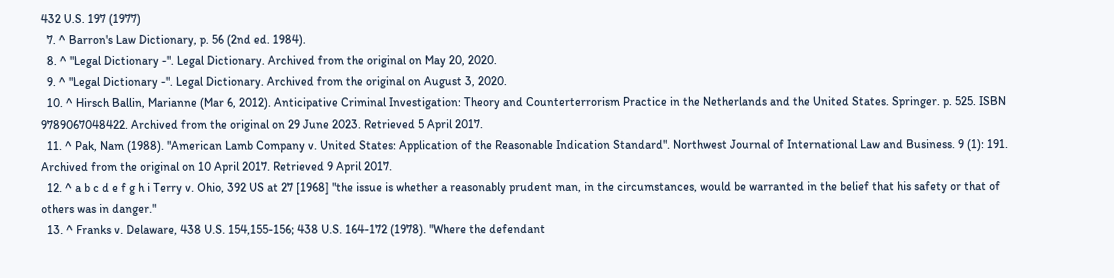432 U.S. 197 (1977)
  7. ^ Barron's Law Dictionary, p. 56 (2nd ed. 1984).
  8. ^ "Legal Dictionary -". Legal Dictionary. Archived from the original on May 20, 2020.
  9. ^ "Legal Dictionary -". Legal Dictionary. Archived from the original on August 3, 2020.
  10. ^ Hirsch Ballin, Marianne (Mar 6, 2012). Anticipative Criminal Investigation: Theory and Counterterrorism Practice in the Netherlands and the United States. Springer. p. 525. ISBN 9789067048422. Archived from the original on 29 June 2023. Retrieved 5 April 2017.
  11. ^ Pak, Nam (1988). "American Lamb Company v. United States: Application of the Reasonable Indication Standard". Northwest Journal of International Law and Business. 9 (1): 191. Archived from the original on 10 April 2017. Retrieved 9 April 2017.
  12. ^ a b c d e f g h i Terry v. Ohio, 392 US at 27 [1968] "the issue is whether a reasonably prudent man, in the circumstances, would be warranted in the belief that his safety or that of others was in danger."
  13. ^ Franks v. Delaware, 438 U.S. 154,155-156; 438 U.S. 164-172 (1978). "Where the defendant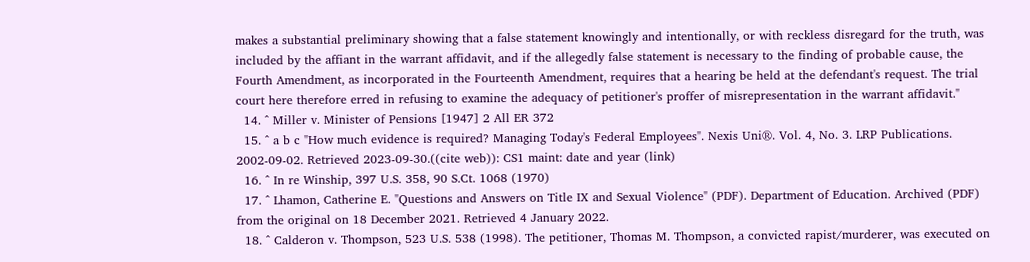makes a substantial preliminary showing that a false statement knowingly and intentionally, or with reckless disregard for the truth, was included by the affiant in the warrant affidavit, and if the allegedly false statement is necessary to the finding of probable cause, the Fourth Amendment, as incorporated in the Fourteenth Amendment, requires that a hearing be held at the defendant's request. The trial court here therefore erred in refusing to examine the adequacy of petitioner's proffer of misrepresentation in the warrant affidavit."
  14. ^ Miller v. Minister of Pensions [1947] 2 All ER 372
  15. ^ a b c "How much evidence is required? Managing Today's Federal Employees". Nexis Uni®. Vol. 4, No. 3. LRP Publications. 2002-09-02. Retrieved 2023-09-30.((cite web)): CS1 maint: date and year (link)
  16. ^ In re Winship, 397 U.S. 358, 90 S.Ct. 1068 (1970)
  17. ^ Lhamon, Catherine E. "Questions and Answers on Title IX and Sexual Violence" (PDF). Department of Education. Archived (PDF) from the original on 18 December 2021. Retrieved 4 January 2022.
  18. ^ Calderon v. Thompson, 523 U.S. 538 (1998). The petitioner, Thomas M. Thompson, a convicted rapist/murderer, was executed on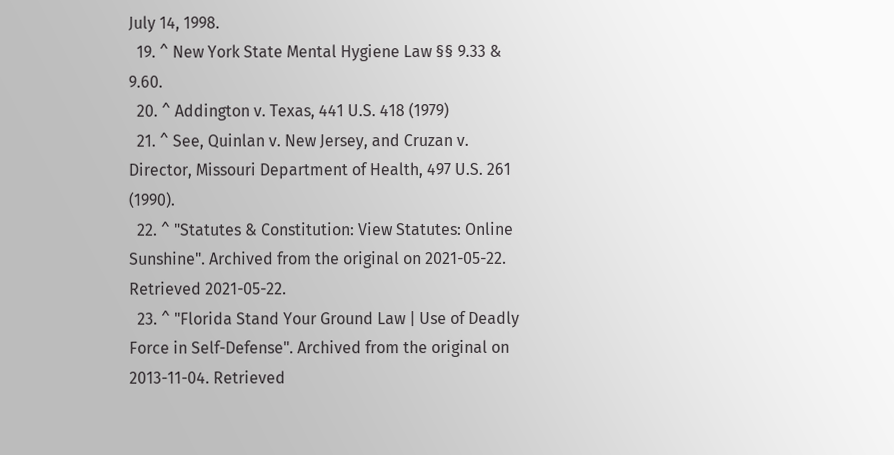July 14, 1998.
  19. ^ New York State Mental Hygiene Law §§ 9.33 & 9.60.
  20. ^ Addington v. Texas, 441 U.S. 418 (1979)
  21. ^ See, Quinlan v. New Jersey, and Cruzan v. Director, Missouri Department of Health, 497 U.S. 261 (1990).
  22. ^ "Statutes & Constitution: View Statutes: Online Sunshine". Archived from the original on 2021-05-22. Retrieved 2021-05-22.
  23. ^ "Florida Stand Your Ground Law | Use of Deadly Force in Self-Defense". Archived from the original on 2013-11-04. Retrieved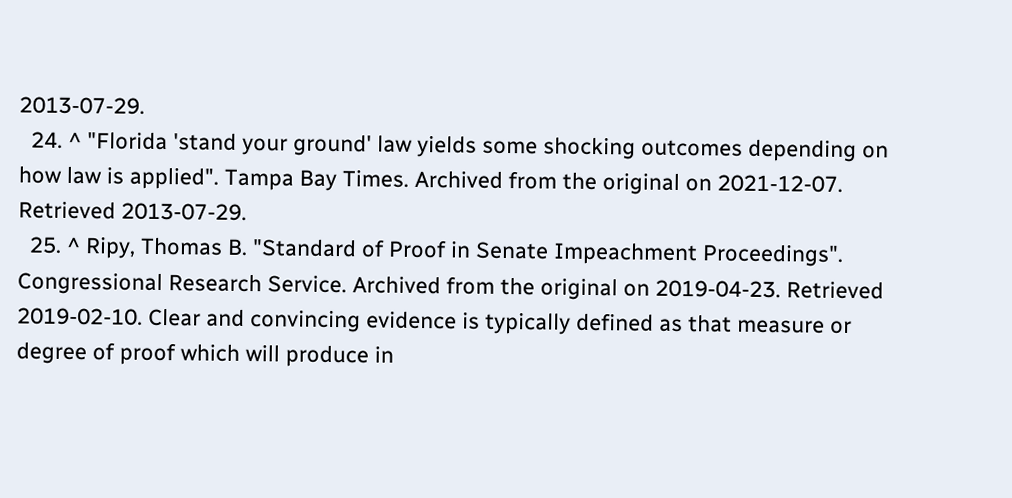2013-07-29.
  24. ^ "Florida 'stand your ground' law yields some shocking outcomes depending on how law is applied". Tampa Bay Times. Archived from the original on 2021-12-07. Retrieved 2013-07-29.
  25. ^ Ripy, Thomas B. "Standard of Proof in Senate Impeachment Proceedings". Congressional Research Service. Archived from the original on 2019-04-23. Retrieved 2019-02-10. Clear and convincing evidence is typically defined as that measure or degree of proof which will produce in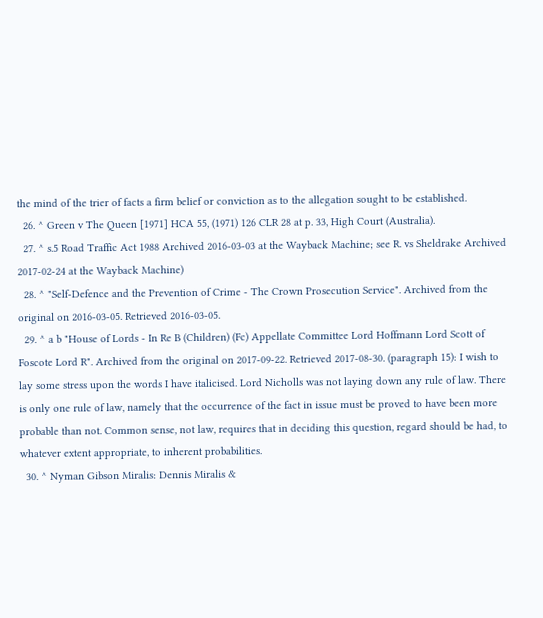the mind of the trier of facts a firm belief or conviction as to the allegation sought to be established.
  26. ^ Green v The Queen [1971] HCA 55, (1971) 126 CLR 28 at p. 33, High Court (Australia).
  27. ^ s.5 Road Traffic Act 1988 Archived 2016-03-03 at the Wayback Machine; see R. vs Sheldrake Archived 2017-02-24 at the Wayback Machine)
  28. ^ "Self-Defence and the Prevention of Crime - The Crown Prosecution Service". Archived from the original on 2016-03-05. Retrieved 2016-03-05.
  29. ^ a b "House of Lords - In Re B (Children) (Fc) Appellate Committee Lord Hoffmann Lord Scott of Foscote Lord R". Archived from the original on 2017-09-22. Retrieved 2017-08-30. (paragraph 15): I wish to lay some stress upon the words I have italicised. Lord Nicholls was not laying down any rule of law. There is only one rule of law, namely that the occurrence of the fact in issue must be proved to have been more probable than not. Common sense, not law, requires that in deciding this question, regard should be had, to whatever extent appropriate, to inherent probabilities.
  30. ^ Nyman Gibson Miralis: Dennis Miralis &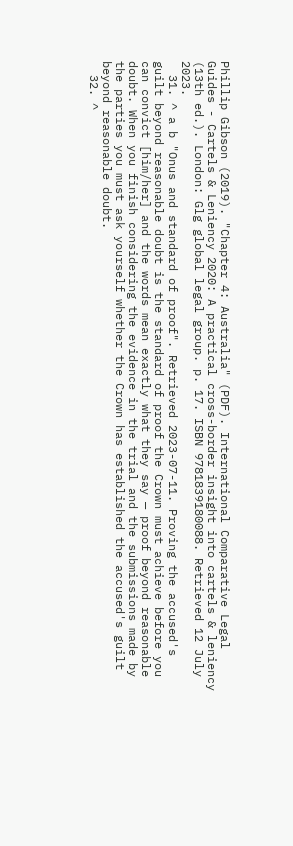Phillip Gibson (2019). "Chapter 4: Australia" (PDF). International Comparative Legal Guides - Cartels & Leniency 2020: A practical cross-border insight into cartels & leniency (13th ed.). London: Glg global legal group. p. 17. ISBN 9781839180088. Retrieved 12 July 2023.
  31. ^ a b "Onus and standard of proof". Retrieved 2023-07-11. Proving the accused's guilt beyond reasonable doubt is the standard of proof the Crown must achieve before you can convict [him/her] and the words mean exactly what they say — proof beyond reasonable doubt. When you finish considering the evidence in the trial and the submissions made by the parties you must ask yourself whether the Crown has established the accused's guilt beyond reasonable doubt.
  32. ^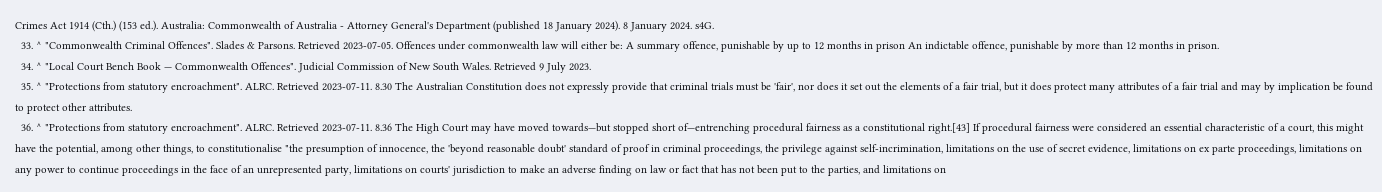Crimes Act 1914 (Cth.) (153 ed.). Australia: Commonwealth of Australia - Attorney General's Department (published 18 January 2024). 8 January 2024. s4G.
  33. ^ "Commonwealth Criminal Offences". Slades & Parsons. Retrieved 2023-07-05. Offences under commonwealth law will either be: A summary offence, punishable by up to 12 months in prison An indictable offence, punishable by more than 12 months in prison.
  34. ^ "Local Court Bench Book — Commonwealth Offences". Judicial Commission of New South Wales. Retrieved 9 July 2023.
  35. ^ "Protections from statutory encroachment". ALRC. Retrieved 2023-07-11. 8.30 The Australian Constitution does not expressly provide that criminal trials must be 'fair', nor does it set out the elements of a fair trial, but it does protect many attributes of a fair trial and may by implication be found to protect other attributes.
  36. ^ "Protections from statutory encroachment". ALRC. Retrieved 2023-07-11. 8.36 The High Court may have moved towards—but stopped short of—entrenching procedural fairness as a constitutional right.[43] If procedural fairness were considered an essential characteristic of a court, this might have the potential, among other things, to constitutionalise "the presumption of innocence, the 'beyond reasonable doubt' standard of proof in criminal proceedings, the privilege against self-incrimination, limitations on the use of secret evidence, limitations on ex parte proceedings, limitations on any power to continue proceedings in the face of an unrepresented party, limitations on courts' jurisdiction to make an adverse finding on law or fact that has not been put to the parties, and limitations on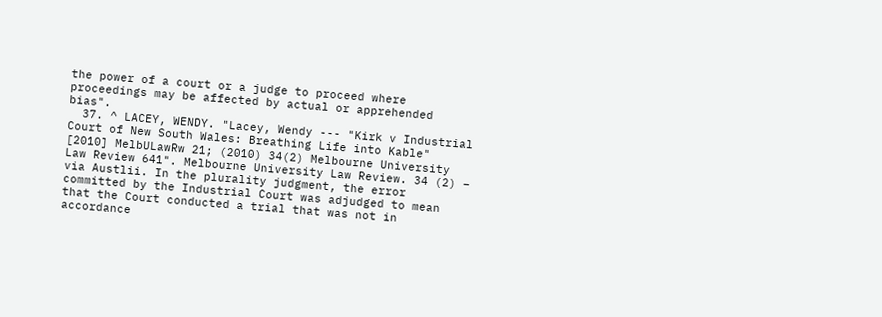the power of a court or a judge to proceed where proceedings may be affected by actual or apprehended bias".
  37. ^ LACEY, WENDY. "Lacey, Wendy --- "Kirk v Industrial Court of New South Wales: Breathing Life into Kable" [2010] MelbULawRw 21; (2010) 34(2) Melbourne University Law Review 641". Melbourne University Law Review. 34 (2) – via Austlii. In the plurality judgment, the error committed by the Industrial Court was adjudged to mean that the Court conducted a trial that was not in accordance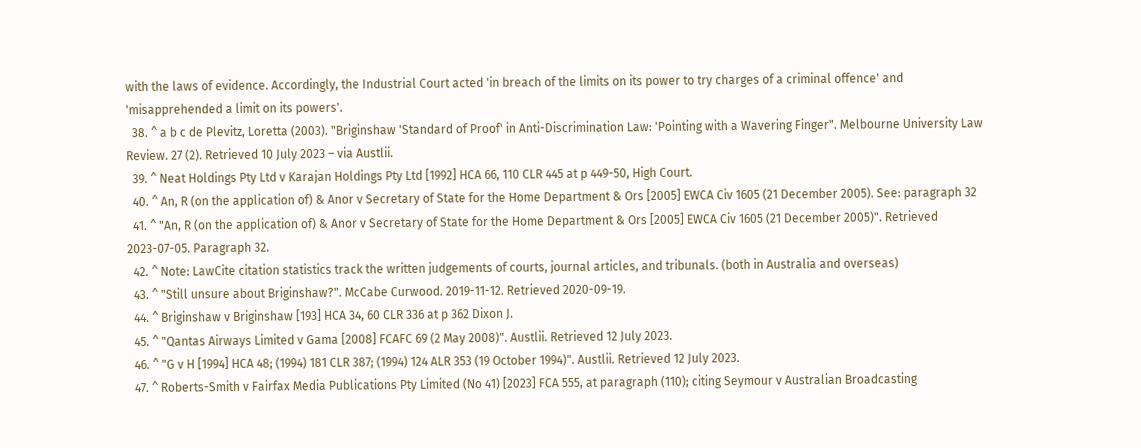with the laws of evidence. Accordingly, the Industrial Court acted 'in breach of the limits on its power to try charges of a criminal offence' and 'misapprehended a limit on its powers'.
  38. ^ a b c de Plevitz, Loretta (2003). "Briginshaw 'Standard of Proof' in Anti-Discrimination Law: 'Pointing with a Wavering Finger". Melbourne University Law Review. 27 (2). Retrieved 10 July 2023 – via Austlii.
  39. ^ Neat Holdings Pty Ltd v Karajan Holdings Pty Ltd [1992] HCA 66, 110 CLR 445 at p 449-50, High Court.
  40. ^ An, R (on the application of) & Anor v Secretary of State for the Home Department & Ors [2005] EWCA Civ 1605 (21 December 2005). See: paragraph 32
  41. ^ "An, R (on the application of) & Anor v Secretary of State for the Home Department & Ors [2005] EWCA Civ 1605 (21 December 2005)". Retrieved 2023-07-05. Paragraph 32.
  42. ^ Note: LawCite citation statistics track the written judgements of courts, journal articles, and tribunals. (both in Australia and overseas)
  43. ^ "Still unsure about Briginshaw?". McCabe Curwood. 2019-11-12. Retrieved 2020-09-19.
  44. ^ Briginshaw v Briginshaw [193] HCA 34, 60 CLR 336 at p 362 Dixon J.
  45. ^ "Qantas Airways Limited v Gama [2008] FCAFC 69 (2 May 2008)". Austlii. Retrieved 12 July 2023.
  46. ^ "G v H [1994] HCA 48; (1994) 181 CLR 387; (1994) 124 ALR 353 (19 October 1994)". Austlii. Retrieved 12 July 2023.
  47. ^ Roberts-Smith v Fairfax Media Publications Pty Limited (No 41) [2023] FCA 555, at paragraph (110); citing Seymour v Australian Broadcasting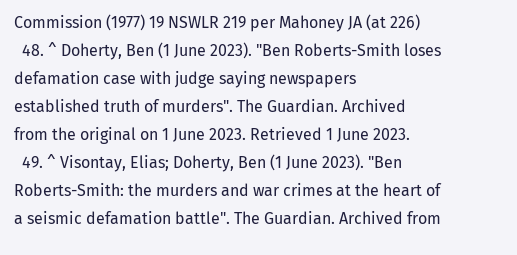Commission (1977) 19 NSWLR 219 per Mahoney JA (at 226)
  48. ^ Doherty, Ben (1 June 2023). "Ben Roberts-Smith loses defamation case with judge saying newspapers established truth of murders". The Guardian. Archived from the original on 1 June 2023. Retrieved 1 June 2023.
  49. ^ Visontay, Elias; Doherty, Ben (1 June 2023). "Ben Roberts-Smith: the murders and war crimes at the heart of a seismic defamation battle". The Guardian. Archived from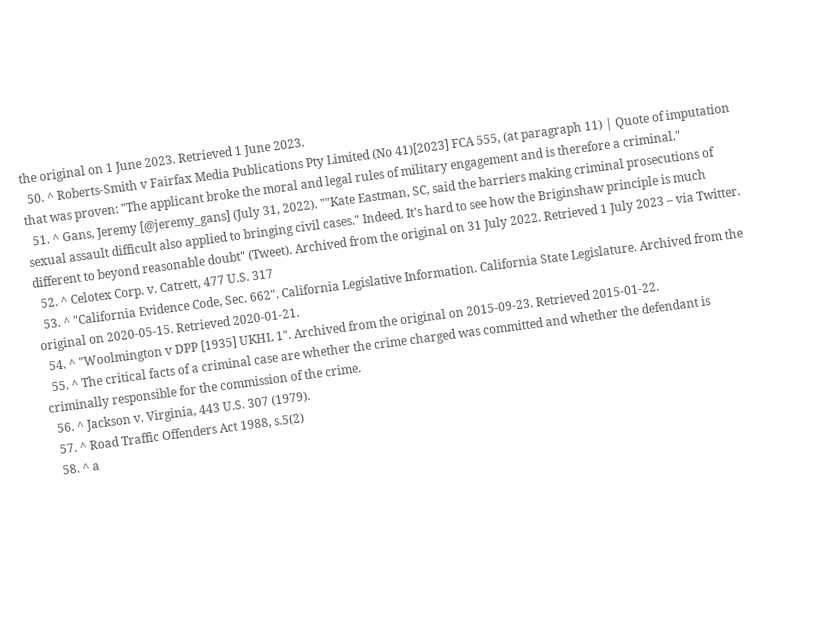the original on 1 June 2023. Retrieved 1 June 2023.
  50. ^ Roberts-Smith v Fairfax Media Publications Pty Limited (No 41)[2023] FCA 555, (at paragraph 11) | Quote of imputation that was proven: "The applicant broke the moral and legal rules of military engagement and is therefore a criminal."
  51. ^ Gans, Jeremy [@jeremy_gans] (July 31, 2022). ""Kate Eastman, SC, said the barriers making criminal prosecutions of sexual assault difficult also applied to bringing civil cases." Indeed. It's hard to see how the Briginshaw principle is much different to beyond reasonable doubt" (Tweet). Archived from the original on 31 July 2022. Retrieved 1 July 2023 – via Twitter.
  52. ^ Celotex Corp. v. Catrett, 477 U.S. 317
  53. ^ "California Evidence Code, Sec. 662". California Legislative Information. California State Legislature. Archived from the original on 2020-05-15. Retrieved 2020-01-21.
  54. ^ "Woolmington v DPP [1935] UKHL 1". Archived from the original on 2015-09-23. Retrieved 2015-01-22.
  55. ^ The critical facts of a criminal case are whether the crime charged was committed and whether the defendant is criminally responsible for the commission of the crime.
  56. ^ Jackson v. Virginia, 443 U.S. 307 (1979).
  57. ^ Road Traffic Offenders Act 1988, s.5(2)
  58. ^ a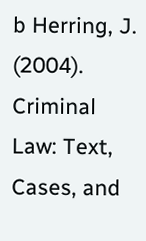b Herring, J. (2004). Criminal Law: Text, Cases, and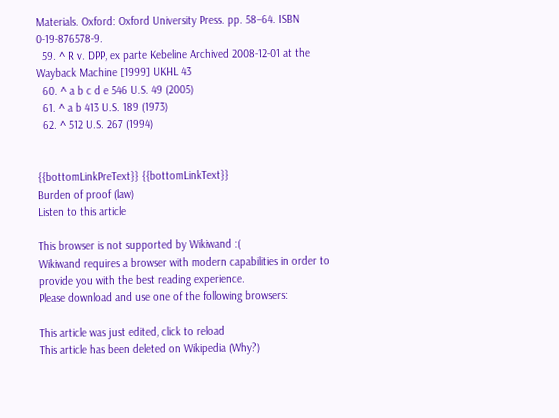Materials. Oxford: Oxford University Press. pp. 58–64. ISBN 0-19-876578-9.
  59. ^ R v. DPP, ex parte Kebeline Archived 2008-12-01 at the Wayback Machine [1999] UKHL 43
  60. ^ a b c d e 546 U.S. 49 (2005)
  61. ^ a b 413 U.S. 189 (1973)
  62. ^ 512 U.S. 267 (1994)


{{bottomLinkPreText}} {{bottomLinkText}}
Burden of proof (law)
Listen to this article

This browser is not supported by Wikiwand :(
Wikiwand requires a browser with modern capabilities in order to provide you with the best reading experience.
Please download and use one of the following browsers:

This article was just edited, click to reload
This article has been deleted on Wikipedia (Why?)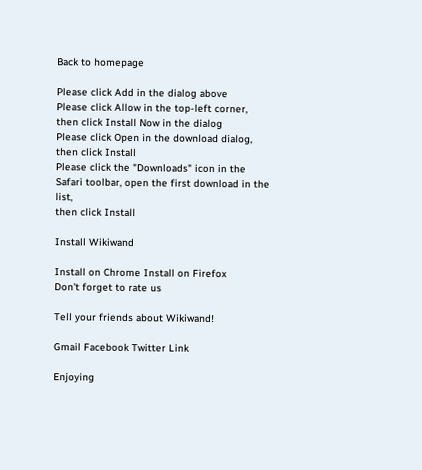Back to homepage

Please click Add in the dialog above
Please click Allow in the top-left corner,
then click Install Now in the dialog
Please click Open in the download dialog,
then click Install
Please click the "Downloads" icon in the Safari toolbar, open the first download in the list,
then click Install

Install Wikiwand

Install on Chrome Install on Firefox
Don't forget to rate us

Tell your friends about Wikiwand!

Gmail Facebook Twitter Link

Enjoying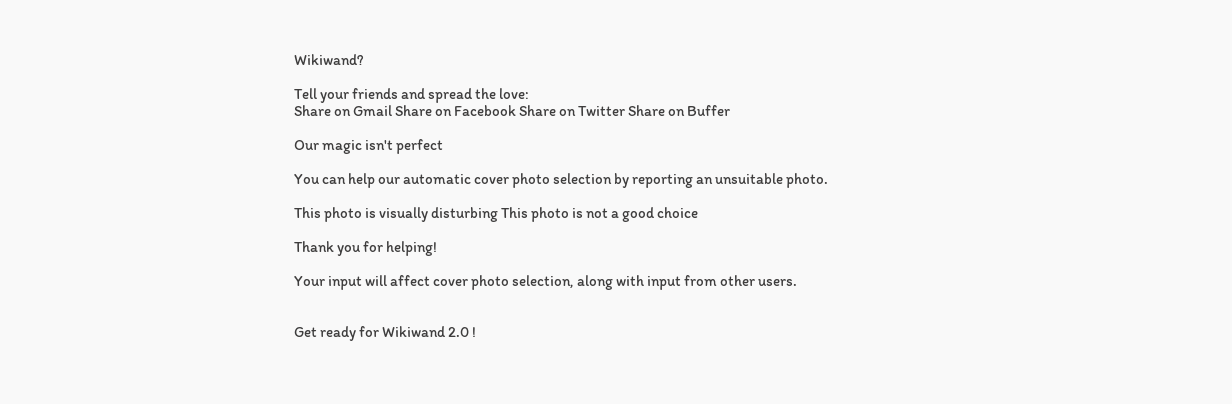Wikiwand?

Tell your friends and spread the love:
Share on Gmail Share on Facebook Share on Twitter Share on Buffer

Our magic isn't perfect

You can help our automatic cover photo selection by reporting an unsuitable photo.

This photo is visually disturbing This photo is not a good choice

Thank you for helping!

Your input will affect cover photo selection, along with input from other users.


Get ready for Wikiwand 2.0 !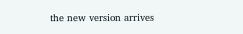the new version arrives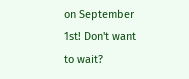on September 1st! Don't want to wait?